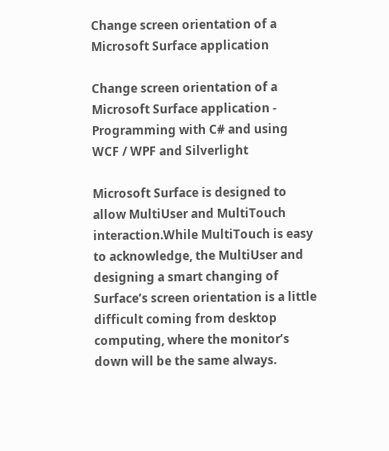Change screen orientation of a Microsoft Surface application

Change screen orientation of a Microsoft Surface application - Programming with C# and using WCF / WPF and Silverlight

Microsoft Surface is designed to allow MultiUser and MultiTouch interaction.While MultiTouch is easy to acknowledge, the MultiUser and designing a smart changing of Surface’s screen orientation is a little difficult coming from desktop computing, where the monitor’s down will be the same always.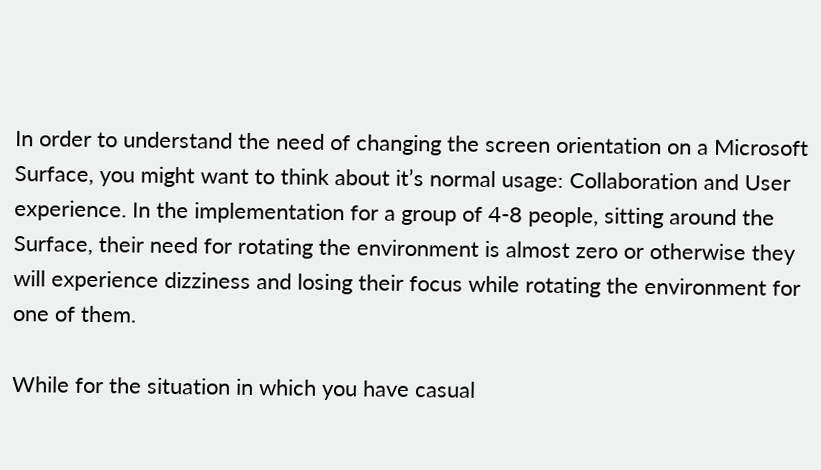In order to understand the need of changing the screen orientation on a Microsoft Surface, you might want to think about it’s normal usage: Collaboration and User experience. In the implementation for a group of 4-8 people, sitting around the Surface, their need for rotating the environment is almost zero or otherwise they will experience dizziness and losing their focus while rotating the environment for one of them.

While for the situation in which you have casual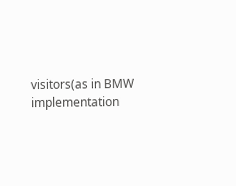visitors(as in BMW implementation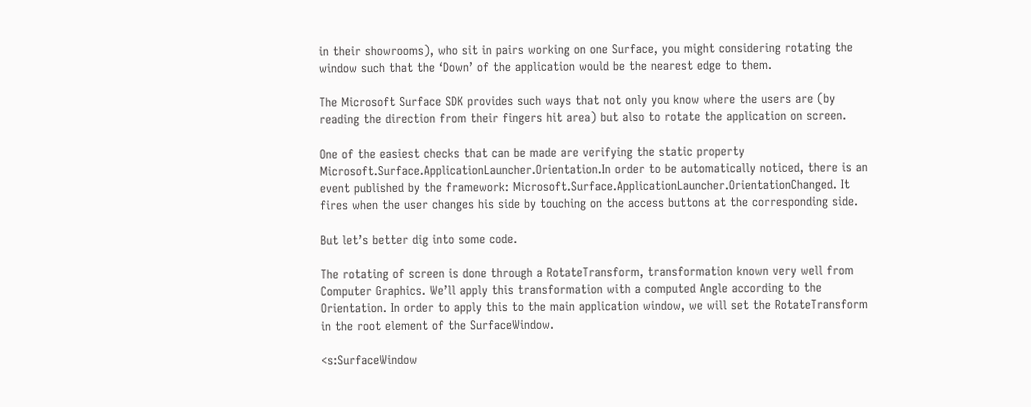in their showrooms), who sit in pairs working on one Surface, you might considering rotating the window such that the ‘Down’ of the application would be the nearest edge to them.

The Microsoft Surface SDK provides such ways that not only you know where the users are (by reading the direction from their fingers hit area) but also to rotate the application on screen.

One of the easiest checks that can be made are verifying the static property Microsoft.Surface.ApplicationLauncher.Orientation.In order to be automatically noticed, there is an event published by the framework: Microsoft.Surface.ApplicationLauncher.OrientationChanged. It fires when the user changes his side by touching on the access buttons at the corresponding side.

But let’s better dig into some code.

The rotating of screen is done through a RotateTransform, transformation known very well from Computer Graphics. We’ll apply this transformation with a computed Angle according to the Orientation. In order to apply this to the main application window, we will set the RotateTransform in the root element of the SurfaceWindow.

<s:SurfaceWindow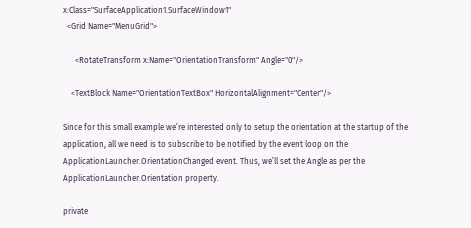x:Class="SurfaceApplication1.SurfaceWindow1"
  <Grid Name="MenuGrid">

      <RotateTransform x:Name="OrientationTransform" Angle="0"/>

    <TextBlock Name="OrientationTextBox" HorizontalAlignment="Center"/>

Since for this small example we’re interested only to setup the orientation at the startup of the application, all we need is to subscribe to be notified by the event loop on the ApplicationLauncher.OrientationChanged event. Thus, we’ll set the Angle as per the ApplicationLauncher.Orientation property.

private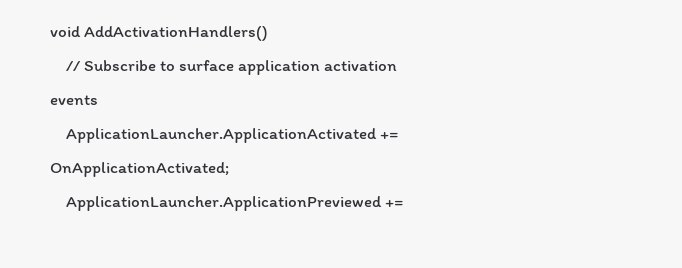void AddActivationHandlers()
    // Subscribe to surface application activation events
    ApplicationLauncher.ApplicationActivated += OnApplicationActivated;
    ApplicationLauncher.ApplicationPreviewed +=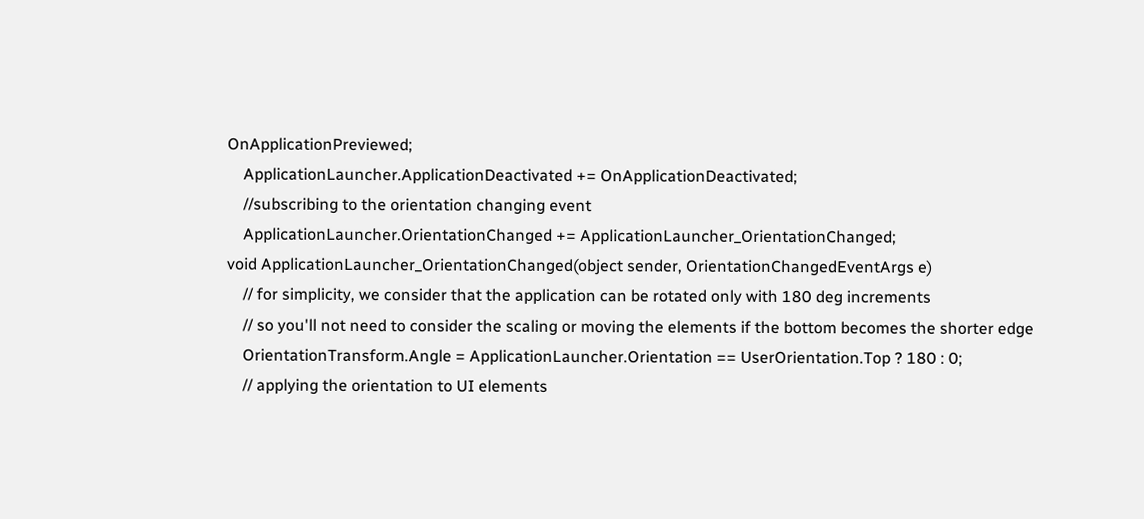OnApplicationPreviewed;
    ApplicationLauncher.ApplicationDeactivated += OnApplicationDeactivated;
    //subscribing to the orientation changing event
    ApplicationLauncher.OrientationChanged += ApplicationLauncher_OrientationChanged;
void ApplicationLauncher_OrientationChanged(object sender, OrientationChangedEventArgs e)
    // for simplicity, we consider that the application can be rotated only with 180 deg increments
    // so you'll not need to consider the scaling or moving the elements if the bottom becomes the shorter edge
    OrientationTransform.Angle = ApplicationLauncher.Orientation == UserOrientation.Top ? 180 : 0;
    // applying the orientation to UI elements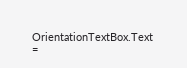OrientationTextBox.Text =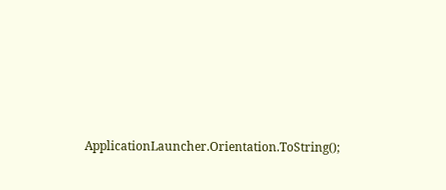ApplicationLauncher.Orientation.ToString();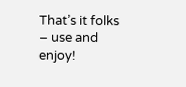That’s it folks – use and enjoy!